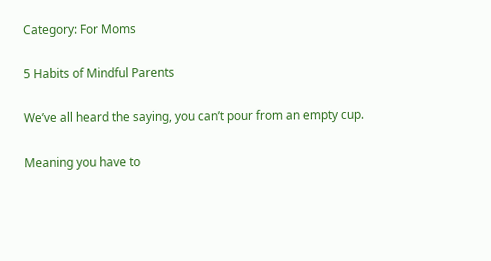Category: For Moms

5 Habits of Mindful Parents

We’ve all heard the saying, you can’t pour from an empty cup.

Meaning you have to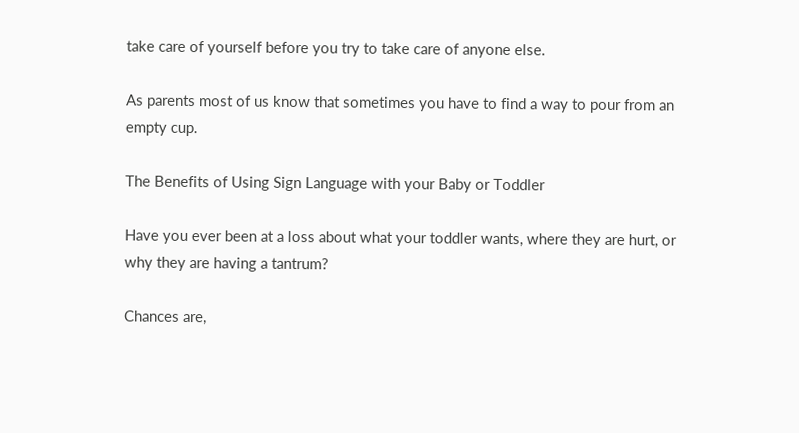take care of yourself before you try to take care of anyone else.

As parents most of us know that sometimes you have to find a way to pour from an empty cup.

The Benefits of Using Sign Language with your Baby or Toddler

Have you ever been at a loss about what your toddler wants, where they are hurt, or why they are having a tantrum?

Chances are,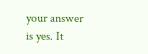your answer is yes. It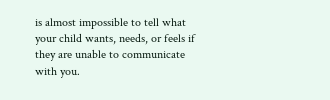is almost impossible to tell what your child wants, needs, or feels if they are unable to communicate with you.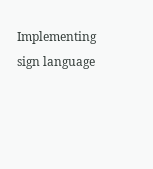Implementing sign language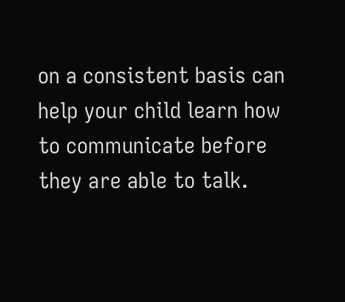on a consistent basis can help your child learn how to communicate before they are able to talk.